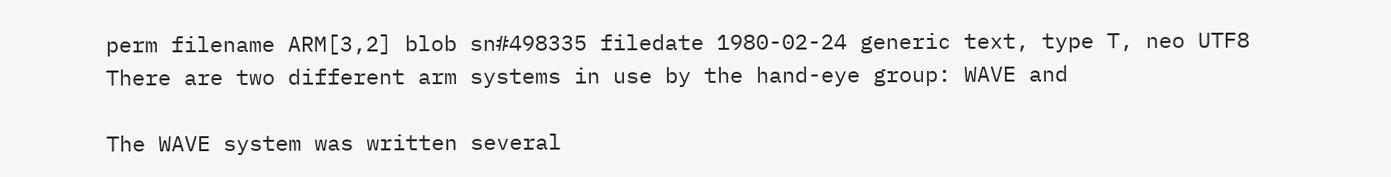perm filename ARM[3,2] blob sn#498335 filedate 1980-02-24 generic text, type T, neo UTF8
There are two different arm systems in use by the hand-eye group: WAVE and

The WAVE system was written several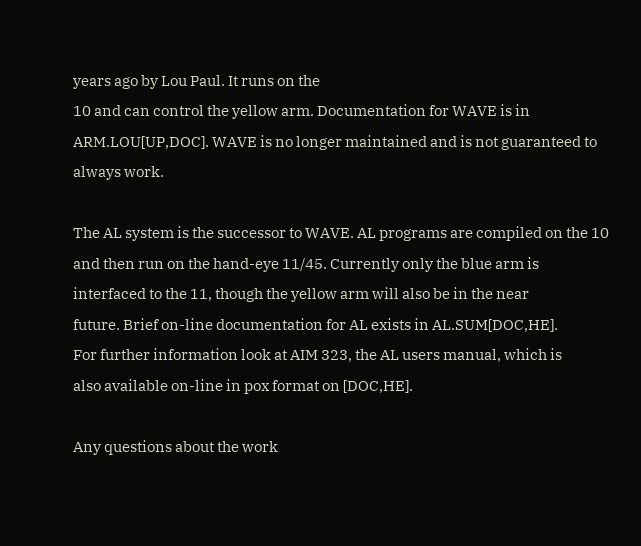years ago by Lou Paul. It runs on the
10 and can control the yellow arm. Documentation for WAVE is in
ARM.LOU[UP,DOC]. WAVE is no longer maintained and is not guaranteed to
always work.

The AL system is the successor to WAVE. AL programs are compiled on the 10
and then run on the hand-eye 11/45. Currently only the blue arm is
interfaced to the 11, though the yellow arm will also be in the near
future. Brief on-line documentation for AL exists in AL.SUM[DOC,HE].
For further information look at AIM 323, the AL users manual, which is
also available on-line in pox format on [DOC,HE].

Any questions about the work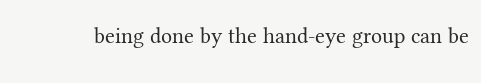being done by the hand-eye group can be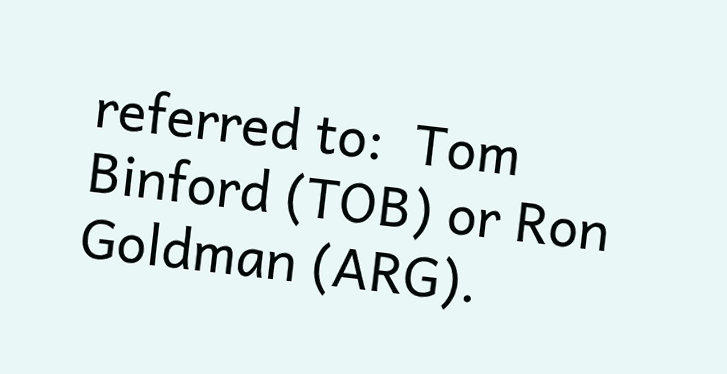referred to:  Tom Binford (TOB) or Ron Goldman (ARG).